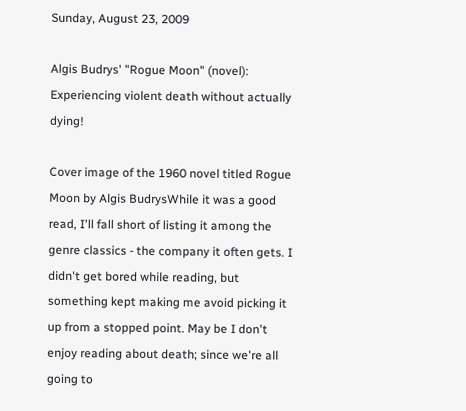Sunday, August 23, 2009

Algis Budrys' "Rogue Moon" (novel): Experiencing violent death without actually dying!

Cover image of the 1960 novel titled Rogue Moon by Algis BudrysWhile it was a good read, I'll fall short of listing it among the genre classics - the company it often gets. I didn't get bored while reading, but something kept making me avoid picking it up from a stopped point. May be I don't enjoy reading about death; since we're all going to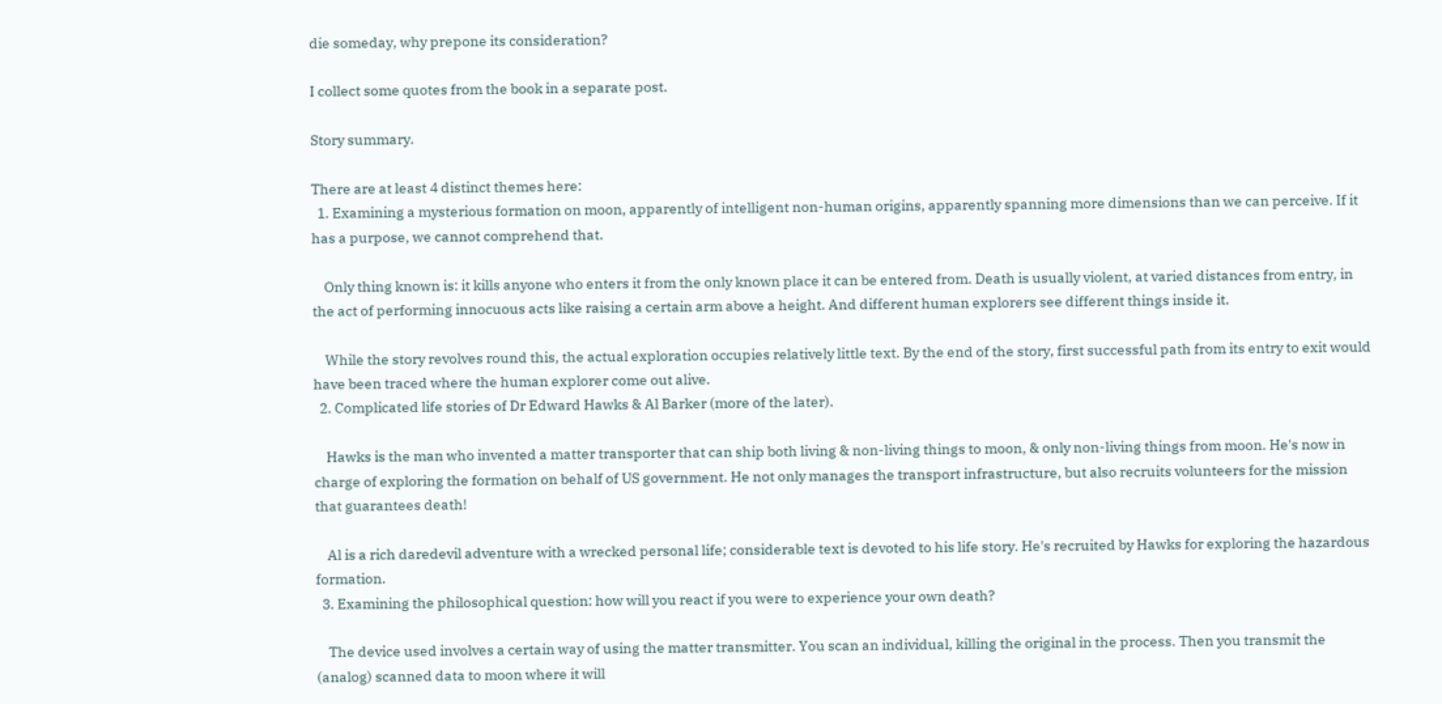die someday, why prepone its consideration?

I collect some quotes from the book in a separate post.

Story summary.

There are at least 4 distinct themes here:
  1. Examining a mysterious formation on moon, apparently of intelligent non-human origins, apparently spanning more dimensions than we can perceive. If it has a purpose, we cannot comprehend that.

    Only thing known is: it kills anyone who enters it from the only known place it can be entered from. Death is usually violent, at varied distances from entry, in the act of performing innocuous acts like raising a certain arm above a height. And different human explorers see different things inside it.

    While the story revolves round this, the actual exploration occupies relatively little text. By the end of the story, first successful path from its entry to exit would have been traced where the human explorer come out alive.
  2. Complicated life stories of Dr Edward Hawks & Al Barker (more of the later).

    Hawks is the man who invented a matter transporter that can ship both living & non-living things to moon, & only non-living things from moon. He's now in charge of exploring the formation on behalf of US government. He not only manages the transport infrastructure, but also recruits volunteers for the mission that guarantees death!

    Al is a rich daredevil adventure with a wrecked personal life; considerable text is devoted to his life story. He's recruited by Hawks for exploring the hazardous formation.
  3. Examining the philosophical question: how will you react if you were to experience your own death?

    The device used involves a certain way of using the matter transmitter. You scan an individual, killing the original in the process. Then you transmit the (analog) scanned data to moon where it will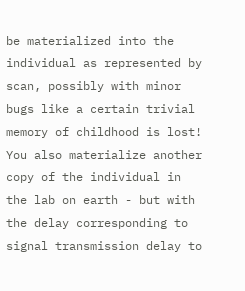be materialized into the individual as represented by scan, possibly with minor bugs like a certain trivial memory of childhood is lost! You also materialize another copy of the individual in the lab on earth - but with the delay corresponding to signal transmission delay to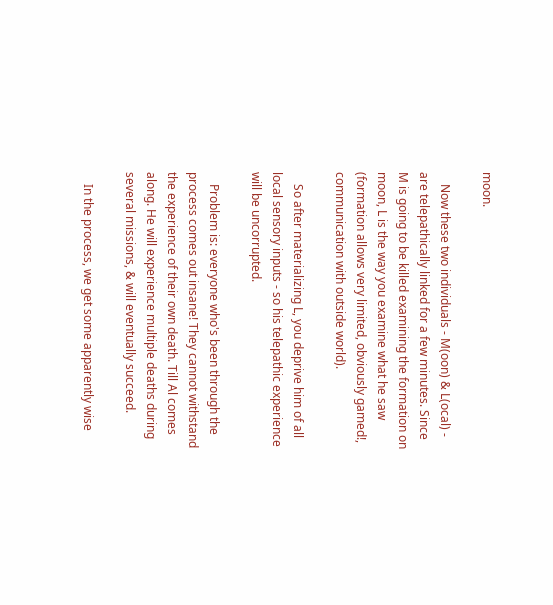moon.

    Now these two individuals - M(oon) & L(ocal) - are telepathically linked for a few minutes. Since M is going to be killed examining the formation on moon, L is the way you examine what he saw (formation allows very limited, obviously gamed!, communication with outside world).

    So after materializing L, you deprive him of all local sensory inputs - so his telepathic experience will be uncorrupted.

    Problem is: everyone who's been through the process comes out insane! They cannot withstand the experience of their own death. Till Al comes along. He will experience multiple deaths during several missions, & will eventually succeed.

    In the process, we get some apparently wise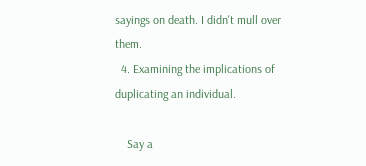sayings on death. I didn't mull over them.
  4. Examining the implications of duplicating an individual.

    Say a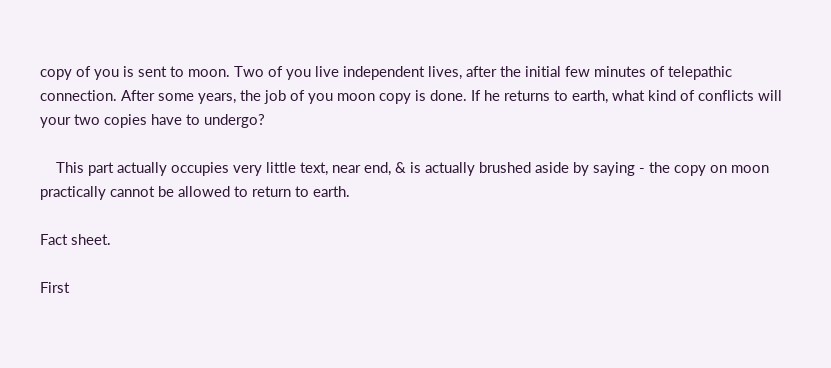copy of you is sent to moon. Two of you live independent lives, after the initial few minutes of telepathic connection. After some years, the job of you moon copy is done. If he returns to earth, what kind of conflicts will your two copies have to undergo?

    This part actually occupies very little text, near end, & is actually brushed aside by saying - the copy on moon practically cannot be allowed to return to earth.

Fact sheet.

First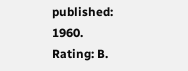published: 1960.
Rating: B.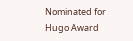Nominated for Hugo Award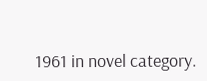1961 in novel category.